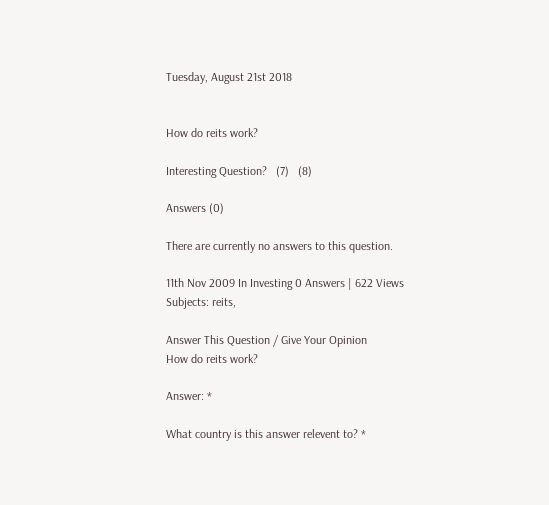Tuesday, August 21st 2018


How do reits work?

Interesting Question?   (7)   (8)

Answers (0)

There are currently no answers to this question.

11th Nov 2009 In Investing 0 Answers | 622 Views
Subjects: reits,

Answer This Question / Give Your Opinion
How do reits work?

Answer: *

What country is this answer relevent to? *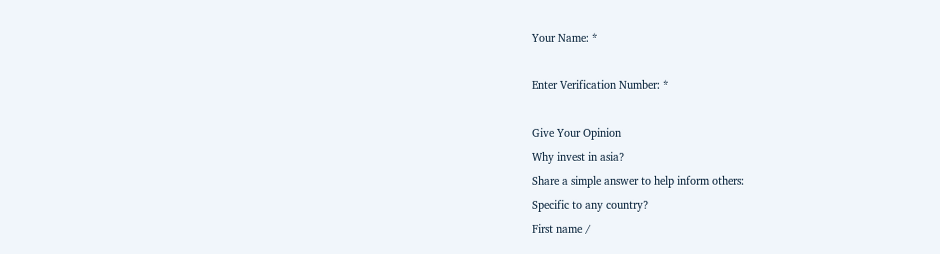Your Name: *

Enter Verification Number: *

Give Your Opinion
Why invest in asia?
Share a simple answer to help inform others:
Specific to any country?
First name /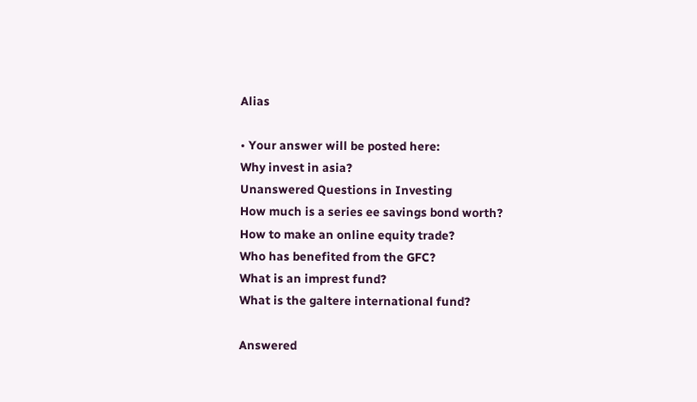Alias

• Your answer will be posted here:
Why invest in asia?
Unanswered Questions in Investing
How much is a series ee savings bond worth?
How to make an online equity trade?
Who has benefited from the GFC?
What is an imprest fund?
What is the galtere international fund?

Answered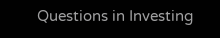Questions in Investing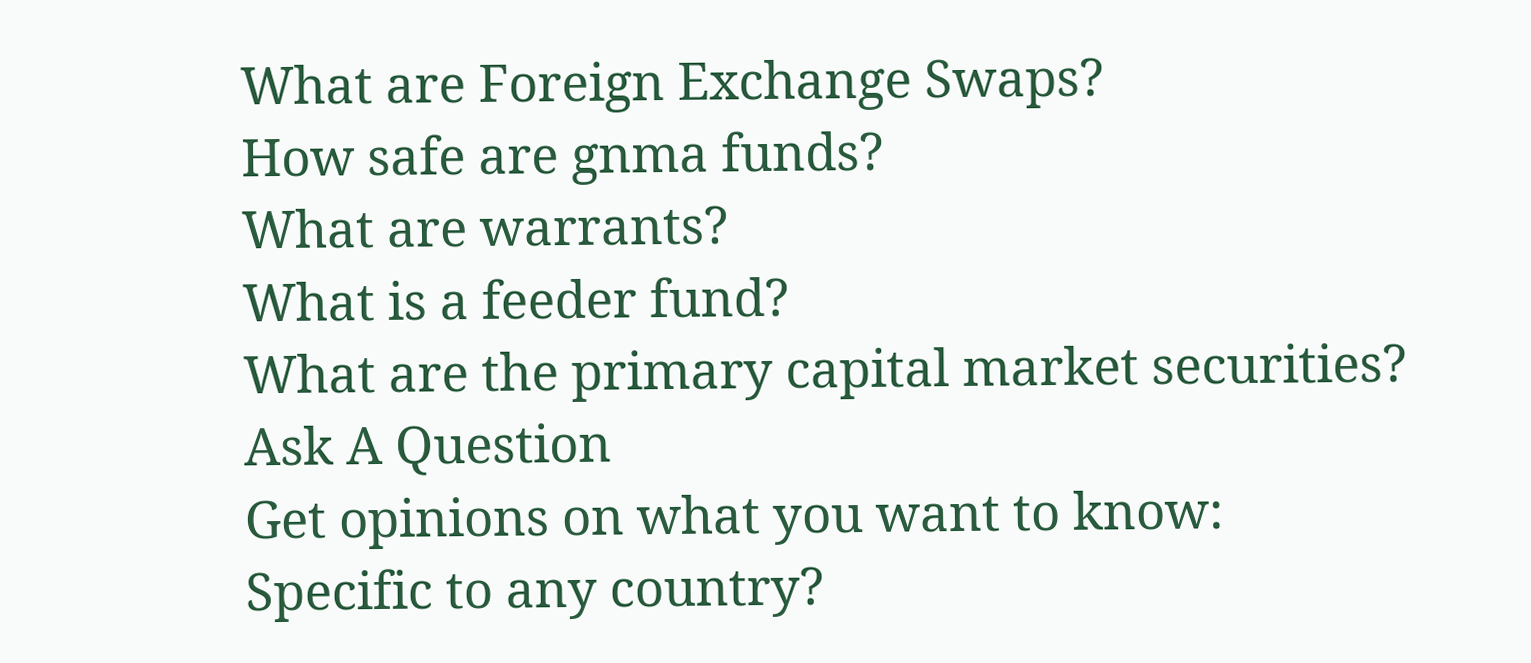What are Foreign Exchange Swaps?
How safe are gnma funds?
What are warrants?
What is a feeder fund?
What are the primary capital market securities?
Ask A Question
Get opinions on what you want to know:
Specific to any country?